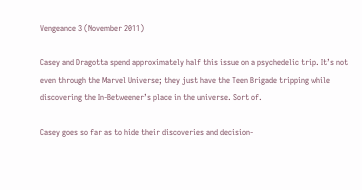Vengeance 3 (November 2011)

Casey and Dragotta spend approximately half this issue on a psychedelic trip. It’s not even through the Marvel Universe; they just have the Teen Brigade tripping while discovering the In-Betweener’s place in the universe. Sort of.

Casey goes so far as to hide their discoveries and decision-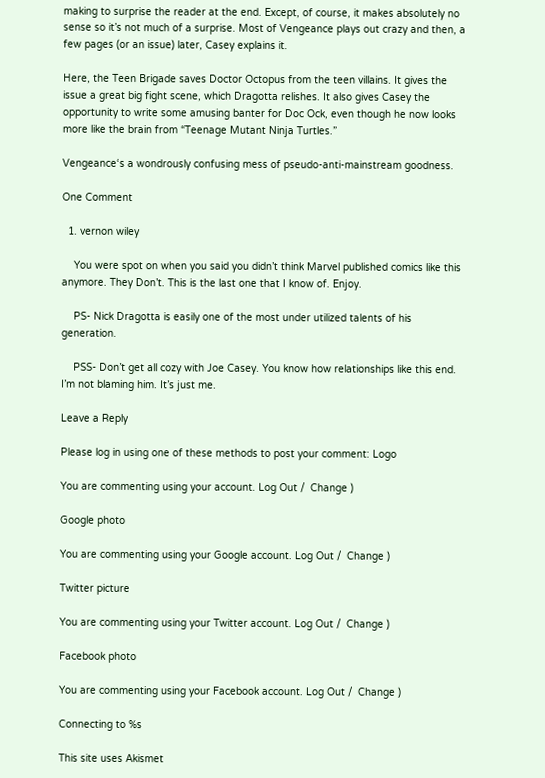making to surprise the reader at the end. Except, of course, it makes absolutely no sense so it’s not much of a surprise. Most of Vengeance plays out crazy and then, a few pages (or an issue) later, Casey explains it.

Here, the Teen Brigade saves Doctor Octopus from the teen villains. It gives the issue a great big fight scene, which Dragotta relishes. It also gives Casey the opportunity to write some amusing banter for Doc Ock, even though he now looks more like the brain from “Teenage Mutant Ninja Turtles.”

Vengeance‘s a wondrously confusing mess of pseudo-anti-mainstream goodness.

One Comment

  1. vernon wiley

    You were spot on when you said you didn’t think Marvel published comics like this anymore. They Don’t. This is the last one that I know of. Enjoy.

    PS- Nick Dragotta is easily one of the most under utilized talents of his generation.

    PSS- Don’t get all cozy with Joe Casey. You know how relationships like this end. I’m not blaming him. It’s just me.

Leave a Reply

Please log in using one of these methods to post your comment: Logo

You are commenting using your account. Log Out /  Change )

Google photo

You are commenting using your Google account. Log Out /  Change )

Twitter picture

You are commenting using your Twitter account. Log Out /  Change )

Facebook photo

You are commenting using your Facebook account. Log Out /  Change )

Connecting to %s

This site uses Akismet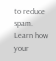to reduce spam. Learn how your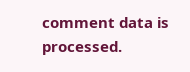comment data is processed.